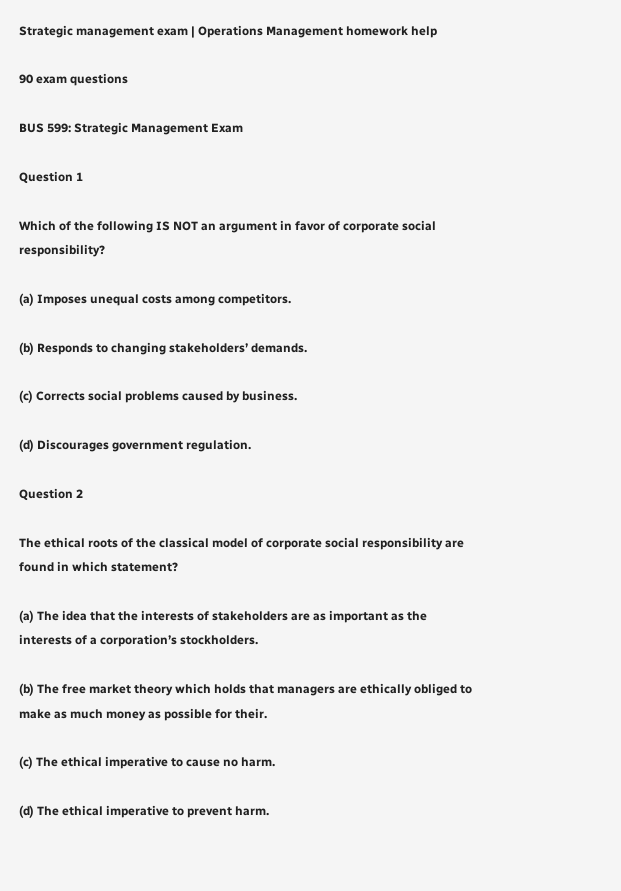Strategic management exam | Operations Management homework help

90 exam questions

BUS 599: Strategic Management Exam

Question 1

Which of the following IS NOT an argument in favor of corporate social responsibility?

(a) Imposes unequal costs among competitors.

(b) Responds to changing stakeholders’ demands.

(c) Corrects social problems caused by business.

(d) Discourages government regulation.

Question 2

The ethical roots of the classical model of corporate social responsibility are found in which statement?

(a) The idea that the interests of stakeholders are as important as the interests of a corporation’s stockholders.

(b) The free market theory which holds that managers are ethically obliged to make as much money as possible for their.

(c) The ethical imperative to cause no harm.

(d) The ethical imperative to prevent harm.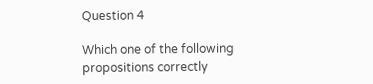Question 4

Which one of the following propositions correctly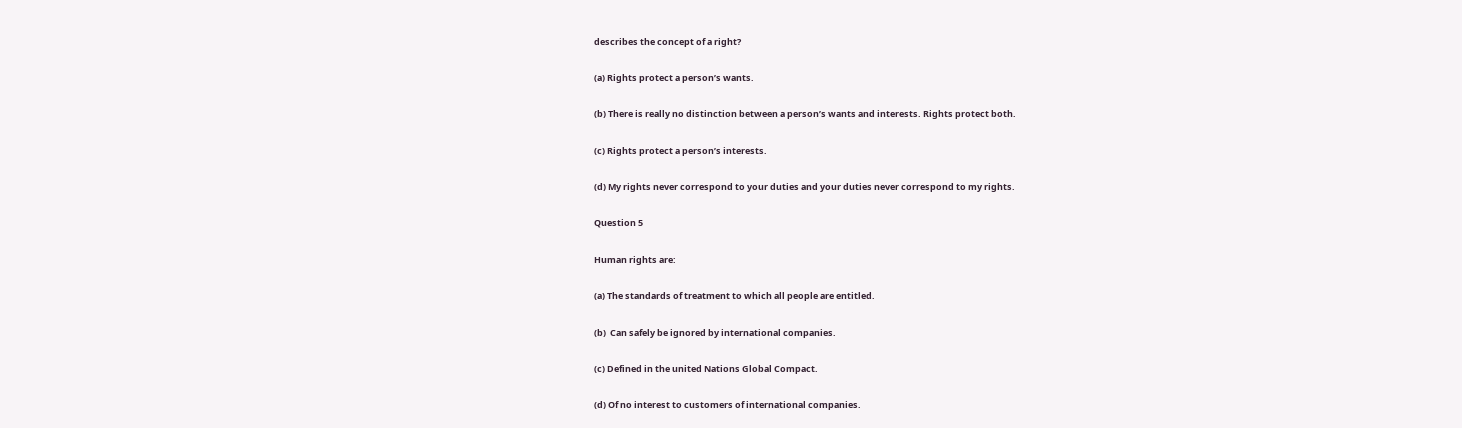describes the concept of a right?

(a) Rights protect a person’s wants.

(b) There is really no distinction between a person’s wants and interests. Rights protect both.

(c) Rights protect a person’s interests.

(d) My rights never correspond to your duties and your duties never correspond to my rights.

Question 5

Human rights are:

(a) The standards of treatment to which all people are entitled.

(b)  Can safely be ignored by international companies.

(c) Defined in the united Nations Global Compact.

(d) Of no interest to customers of international companies.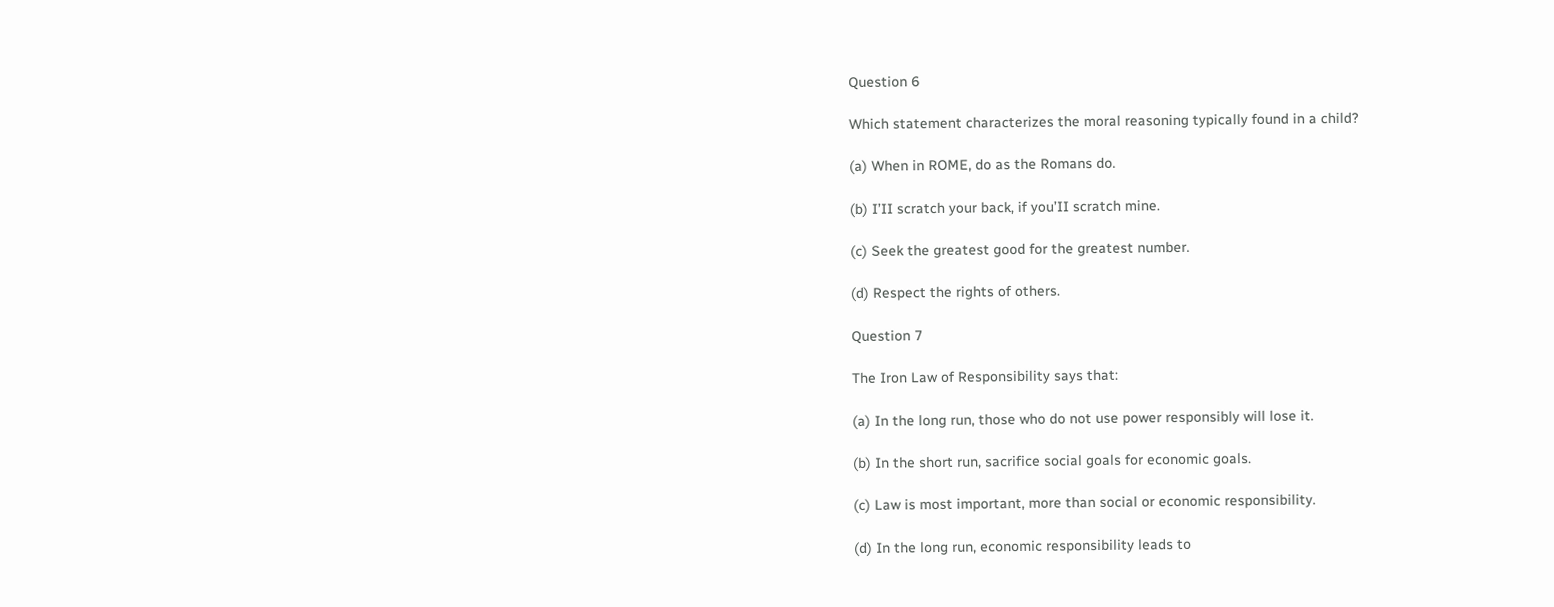Question 6

Which statement characterizes the moral reasoning typically found in a child?

(a) When in ROME, do as the Romans do.

(b) I’II scratch your back, if you’II scratch mine.

(c) Seek the greatest good for the greatest number.

(d) Respect the rights of others.

Question 7

The Iron Law of Responsibility says that:

(a) In the long run, those who do not use power responsibly will lose it.

(b) In the short run, sacrifice social goals for economic goals.

(c) Law is most important, more than social or economic responsibility.

(d) In the long run, economic responsibility leads to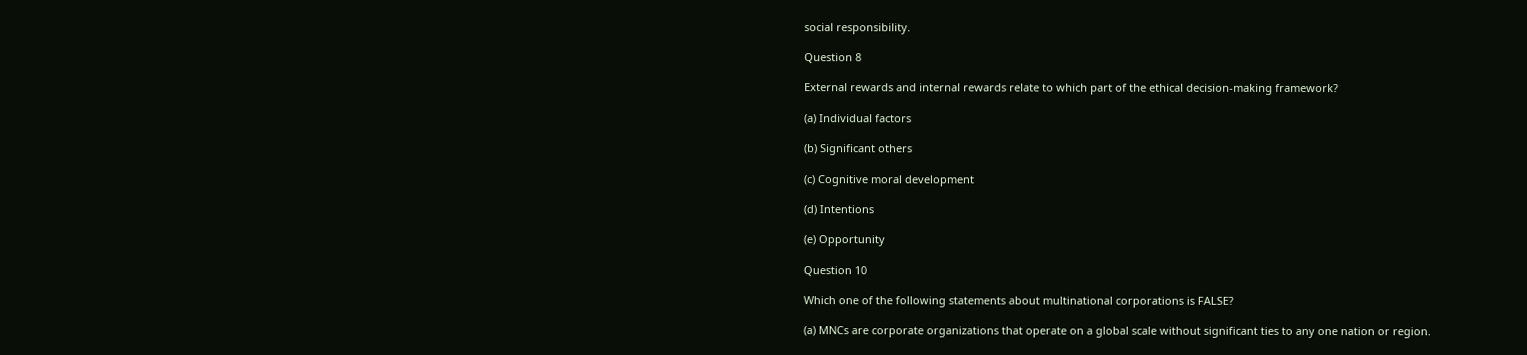social responsibility.

Question 8

External rewards and internal rewards relate to which part of the ethical decision-making framework?

(a) Individual factors

(b) Significant others

(c) Cognitive moral development

(d) Intentions

(e) Opportunity

Question 10

Which one of the following statements about multinational corporations is FALSE?

(a) MNCs are corporate organizations that operate on a global scale without significant ties to any one nation or region.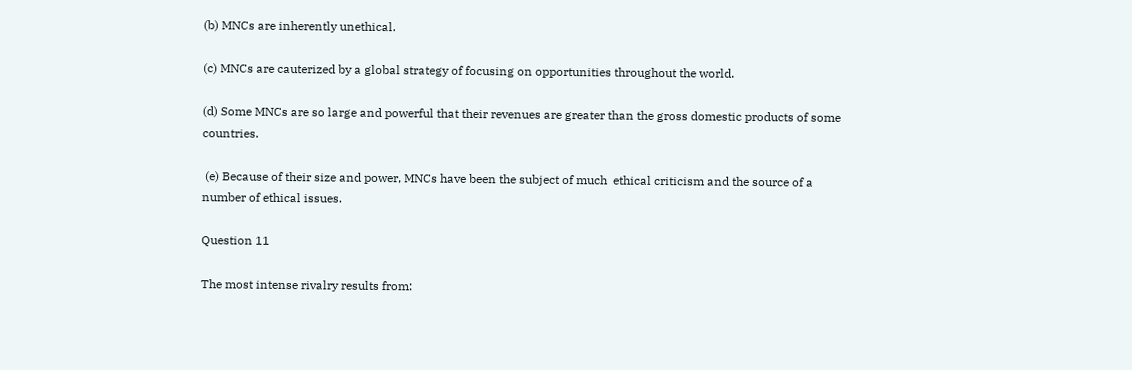(b) MNCs are inherently unethical.

(c) MNCs are cauterized by a global strategy of focusing on opportunities throughout the world.

(d) Some MNCs are so large and powerful that their revenues are greater than the gross domestic products of some countries.

 (e) Because of their size and power, MNCs have been the subject of much  ethical criticism and the source of a number of ethical issues.

Question 11

The most intense rivalry results from: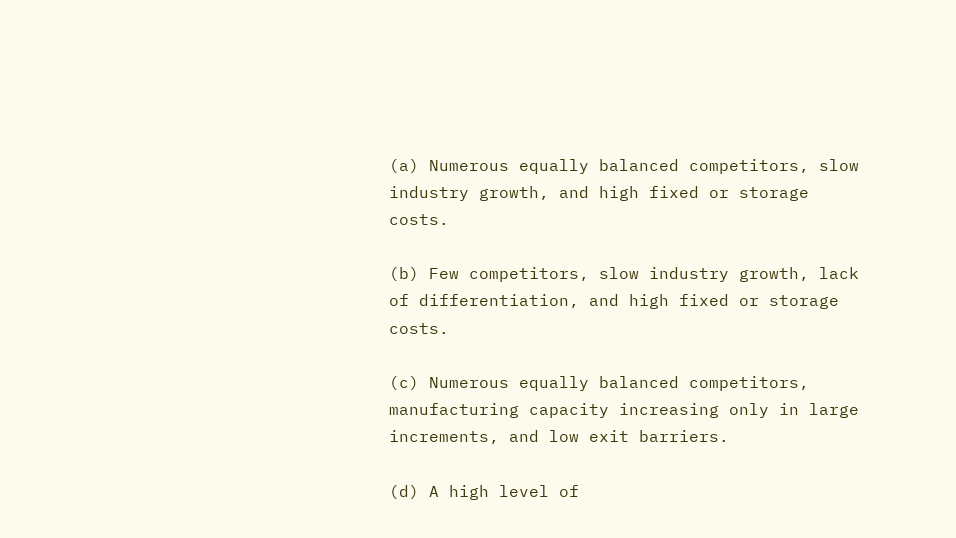(a) Numerous equally balanced competitors, slow industry growth, and high fixed or storage costs.

(b) Few competitors, slow industry growth, lack of differentiation, and high fixed or storage costs.

(c) Numerous equally balanced competitors, manufacturing capacity increasing only in large increments, and low exit barriers.

(d) A high level of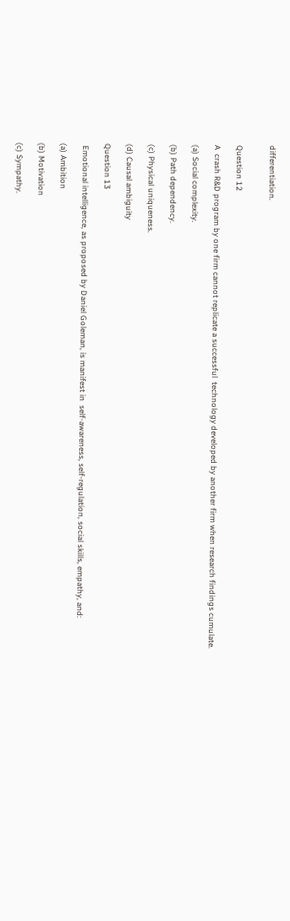differentiation.


Question 12

A  crash R&D program by one firm cannot replicate a successful  technology developed by another firm when research findings cumulate.

(a) Social complexity.

(b) Path dependency.

(c) Physical uniqueness.

(d) Causal ambiguity

Question 13

 Emotional intelligence, as proposed by Daniel Goleman, is manifest in  self-awareness, self-regulation, social skills, empathy, and:

(a) Ambition

(b) Motivation

(c) Sympathy.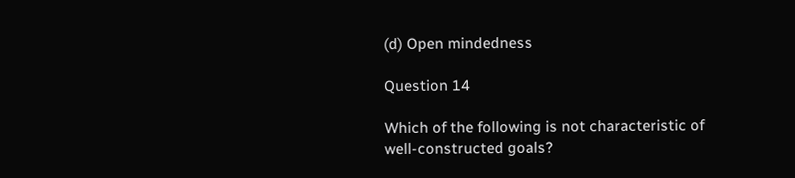(d) Open mindedness

Question 14

Which of the following is not characteristic of well-constructed goals?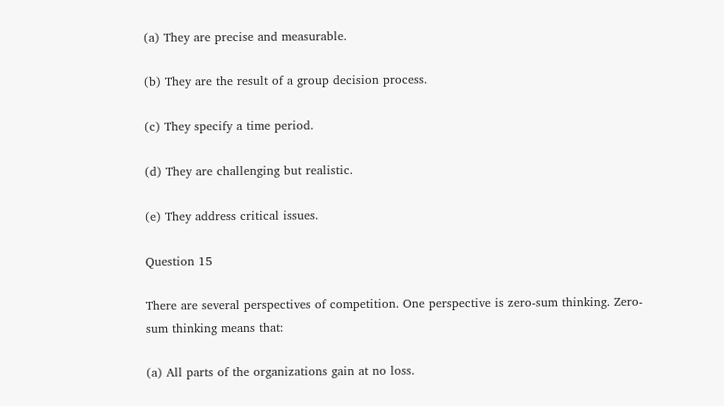(a) They are precise and measurable.

(b) They are the result of a group decision process.

(c) They specify a time period.

(d) They are challenging but realistic.

(e) They address critical issues.

Question 15

There are several perspectives of competition. One perspective is zero-sum thinking. Zero-sum thinking means that:

(a) All parts of the organizations gain at no loss.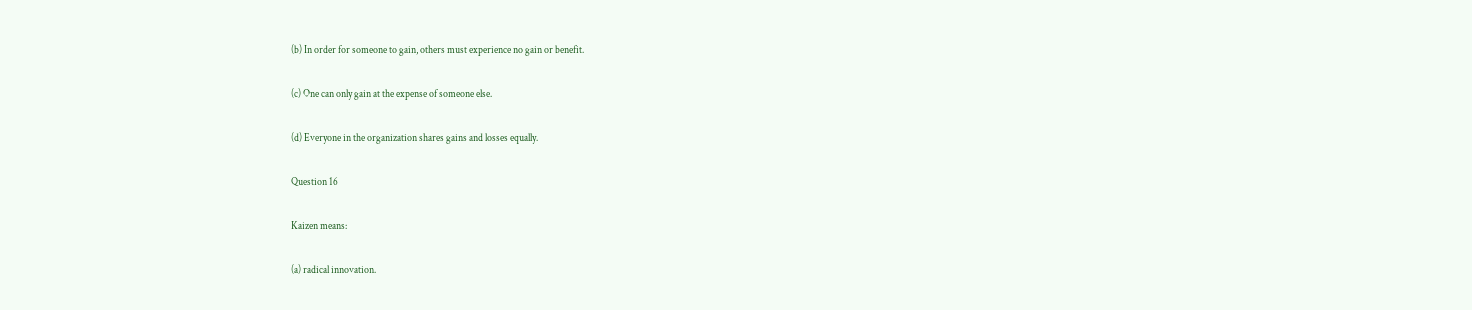(b) In order for someone to gain, others must experience no gain or benefit.

(c) One can only gain at the expense of someone else.

(d) Everyone in the organization shares gains and losses equally.

Question 16

Kaizen means:

(a) radical innovation.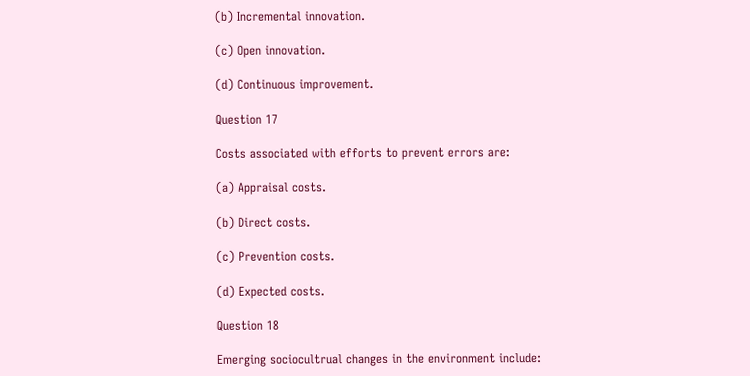(b) Incremental innovation.

(c) Open innovation.

(d) Continuous improvement.

Question 17

Costs associated with efforts to prevent errors are:

(a) Appraisal costs.

(b) Direct costs.

(c) Prevention costs.

(d) Expected costs.

Question 18

Emerging sociocultrual changes in the environment include: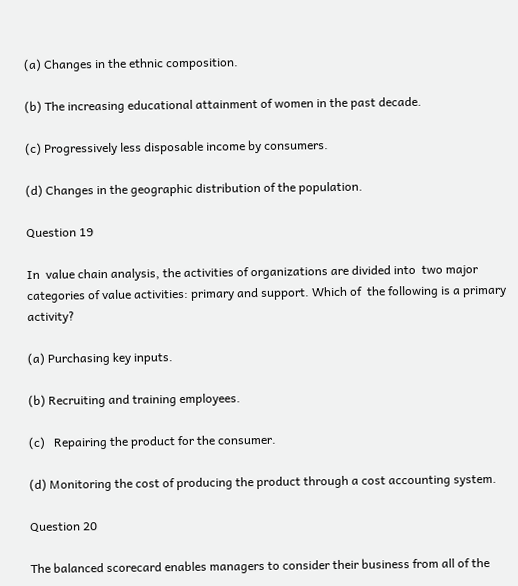(a) Changes in the ethnic composition.

(b) The increasing educational attainment of women in the past decade.

(c) Progressively less disposable income by consumers.

(d) Changes in the geographic distribution of the population.

Question 19

In  value chain analysis, the activities of organizations are divided into  two major categories of value activities: primary and support. Which of  the following is a primary activity?

(a) Purchasing key inputs.

(b) Recruiting and training employees.

(c)   Repairing the product for the consumer.

(d) Monitoring the cost of producing the product through a cost accounting system.

Question 20

The balanced scorecard enables managers to consider their business from all of the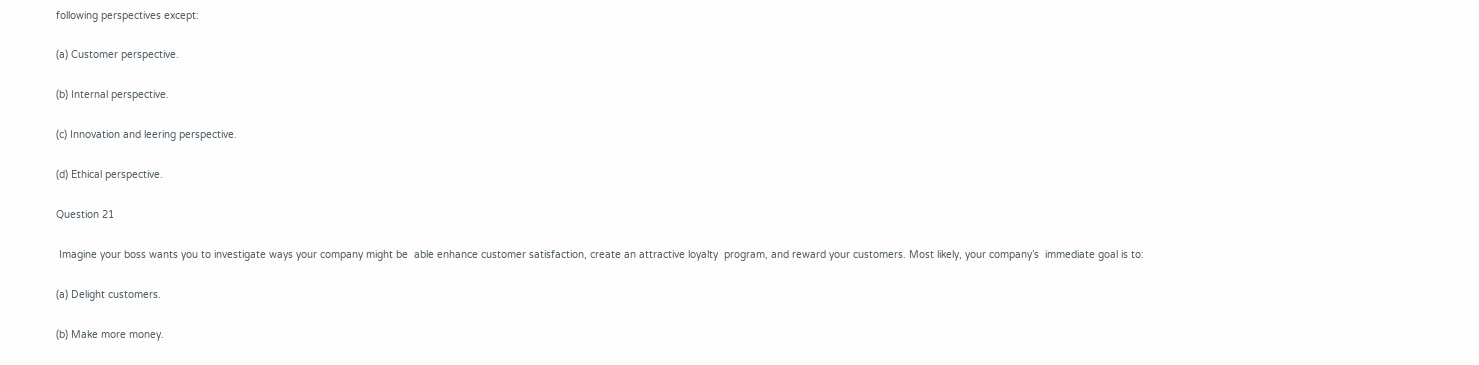following perspectives except:

(a) Customer perspective.

(b) Internal perspective.

(c) Innovation and leering perspective.

(d) Ethical perspective.

Question 21

 Imagine your boss wants you to investigate ways your company might be  able enhance customer satisfaction, create an attractive loyalty  program, and reward your customers. Most likely, your company’s  immediate goal is to:

(a) Delight customers.

(b) Make more money.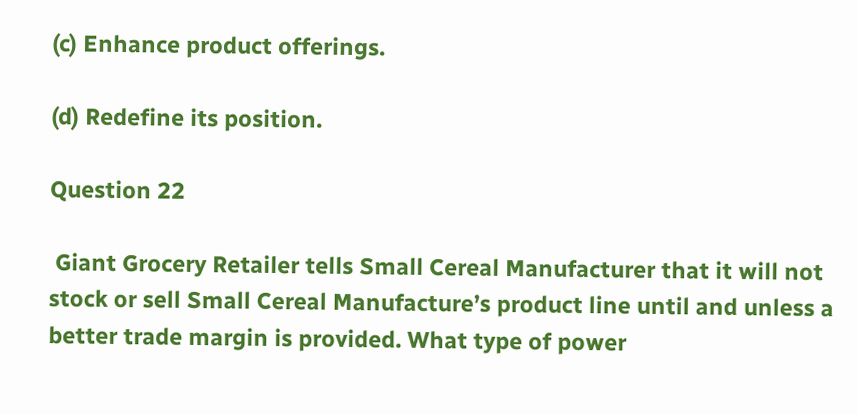(c) Enhance product offerings.

(d) Redefine its position.

Question 22

 Giant Grocery Retailer tells Small Cereal Manufacturer that it will not  stock or sell Small Cereal Manufacture’s product line until and unless a  better trade margin is provided. What type of power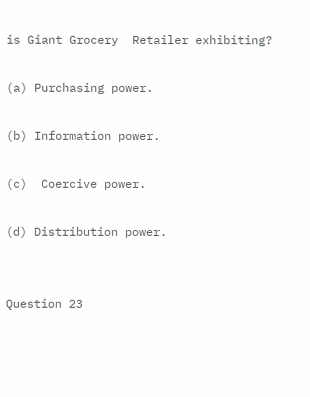is Giant Grocery  Retailer exhibiting?

(a) Purchasing power.

(b) Information power.

(c)  Coercive power.

(d) Distribution power.


Question 23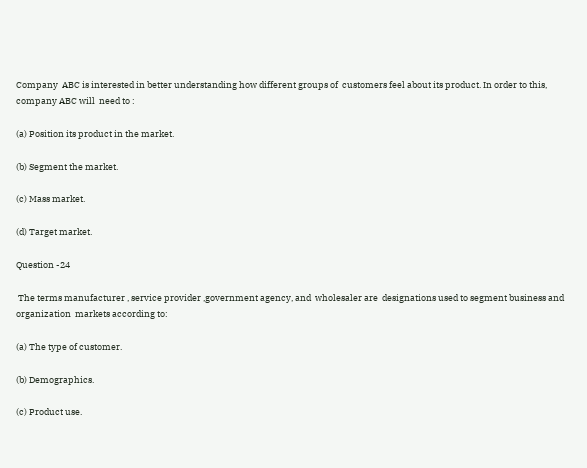Company  ABC is interested in better understanding how different groups of  customers feel about its product. In order to this, company ABC will  need to :

(a) Position its product in the market.

(b) Segment the market.

(c) Mass market.

(d) Target market.

Question -24

 The terms manufacturer , service provider ,government agency, and  wholesaler are  designations used to segment business and organization  markets according to:

(a) The type of customer.

(b) Demographics.

(c) Product use.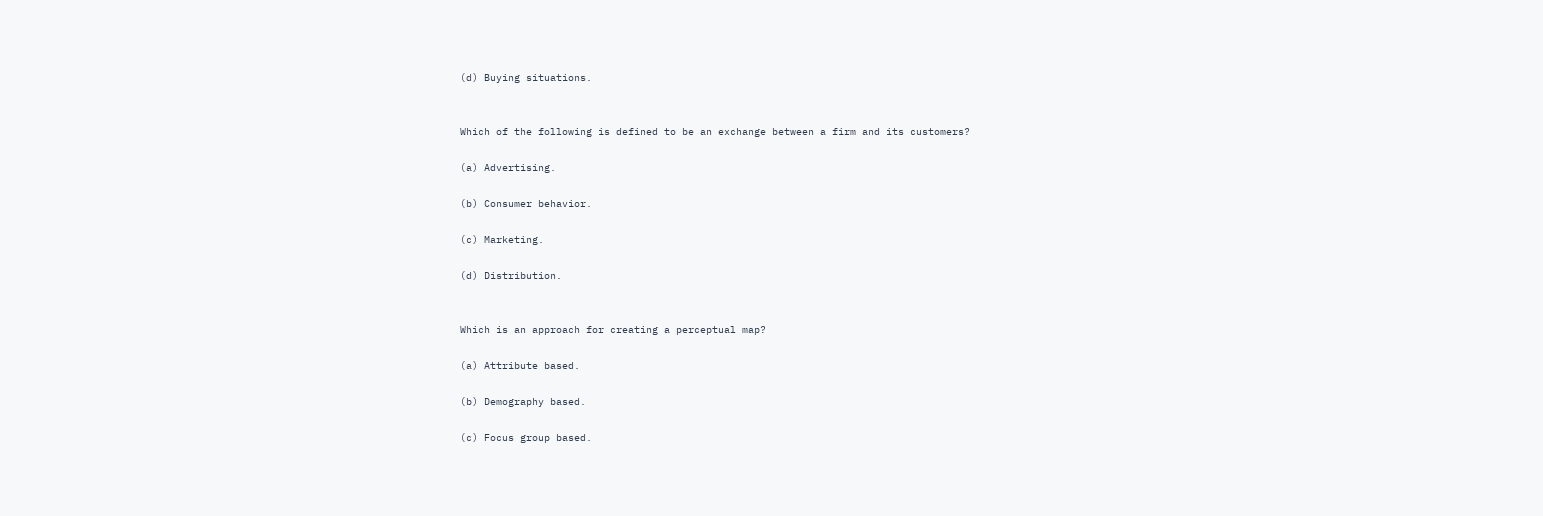(d) Buying situations.


Which of the following is defined to be an exchange between a firm and its customers?

(a) Advertising.

(b) Consumer behavior.

(c) Marketing.

(d) Distribution.


Which is an approach for creating a perceptual map?

(a) Attribute based.

(b) Demography based.

(c) Focus group based.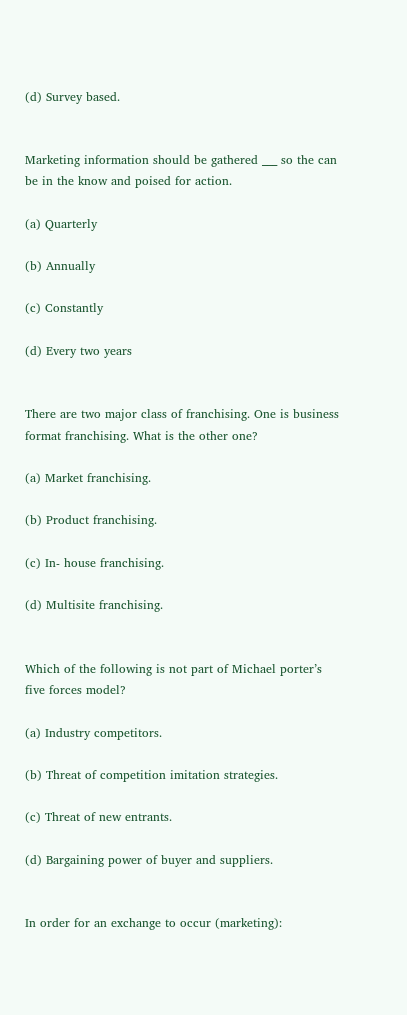(d) Survey based.


Marketing information should be gathered ___ so the can be in the know and poised for action.

(a) Quarterly

(b) Annually

(c) Constantly

(d) Every two years


There are two major class of franchising. One is business format franchising. What is the other one?

(a) Market franchising.

(b) Product franchising.

(c) In- house franchising.

(d) Multisite franchising.


Which of the following is not part of Michael porter’s five forces model?

(a) Industry competitors.

(b) Threat of competition imitation strategies.

(c) Threat of new entrants.

(d) Bargaining power of buyer and suppliers.


In order for an exchange to occur (marketing):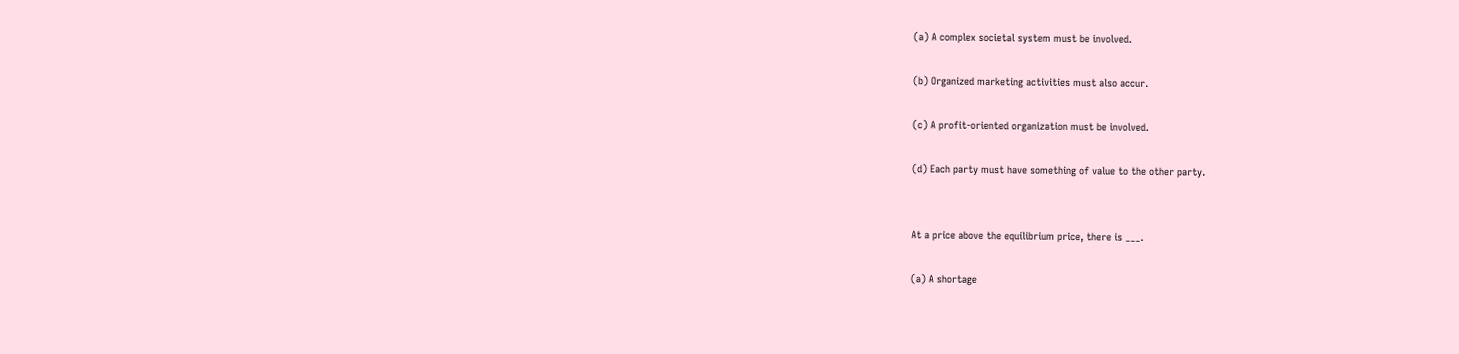(a) A complex societal system must be involved.

(b) Organized marketing activities must also accur.

(c) A profit-oriented organization must be involved.

(d) Each party must have something of value to the other party.


At a price above the equilibrium price, there is ___.

(a) A shortage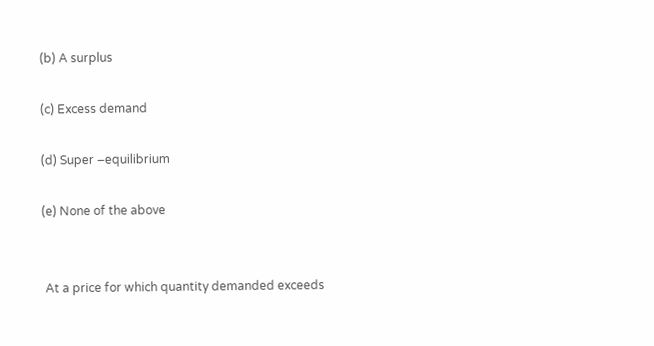(b) A surplus

(c) Excess demand

(d) Super –equilibrium

(e) None of the above


 At a price for which quantity demanded exceeds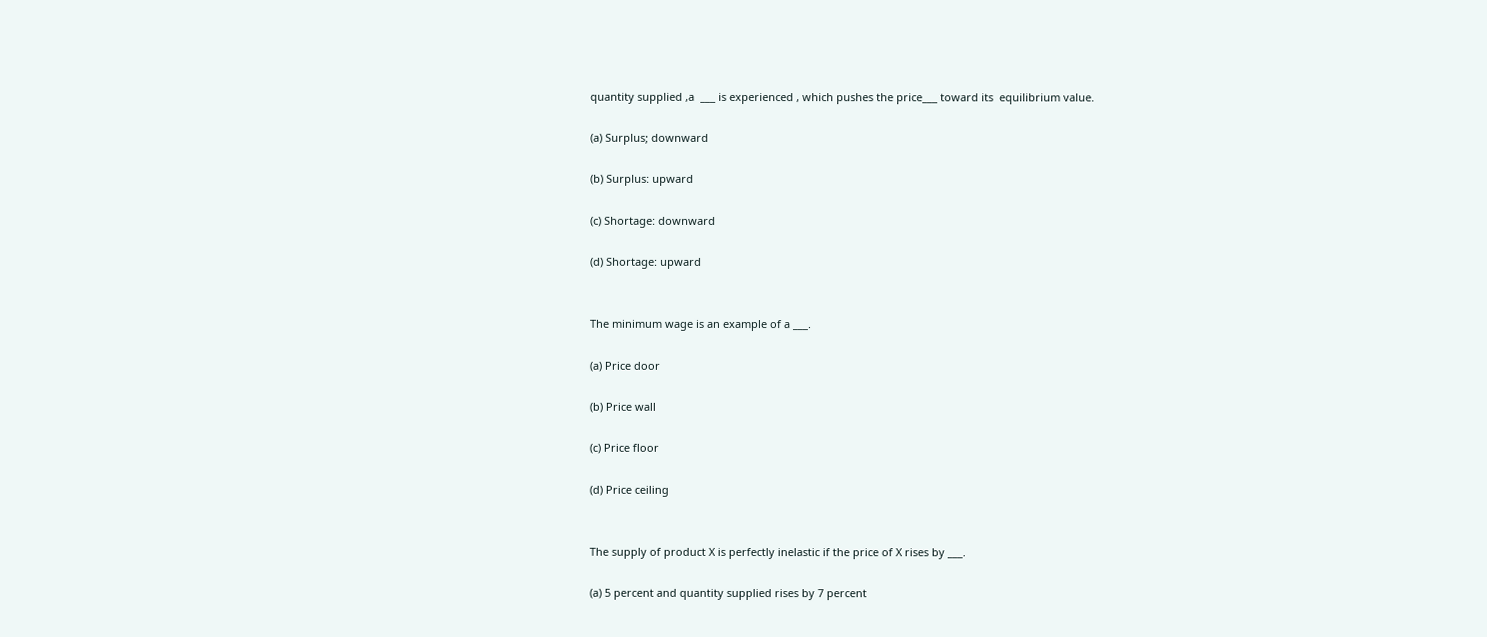quantity supplied ,a  ___ is experienced , which pushes the price___ toward its  equilibrium value.

(a) Surplus; downward

(b) Surplus: upward

(c) Shortage: downward

(d) Shortage: upward


The minimum wage is an example of a ___.

(a) Price door

(b) Price wall

(c) Price floor

(d) Price ceiling


The supply of product X is perfectly inelastic if the price of X rises by ___.

(a) 5 percent and quantity supplied rises by 7 percent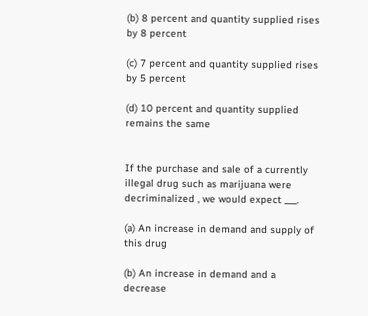(b) 8 percent and quantity supplied rises by 8 percent

(c) 7 percent and quantity supplied rises by 5 percent

(d) 10 percent and quantity supplied remains the same


If the purchase and sale of a currently illegal drug such as marijuana were decriminalized , we would expect ___.

(a) An increase in demand and supply of this drug

(b) An increase in demand and a decrease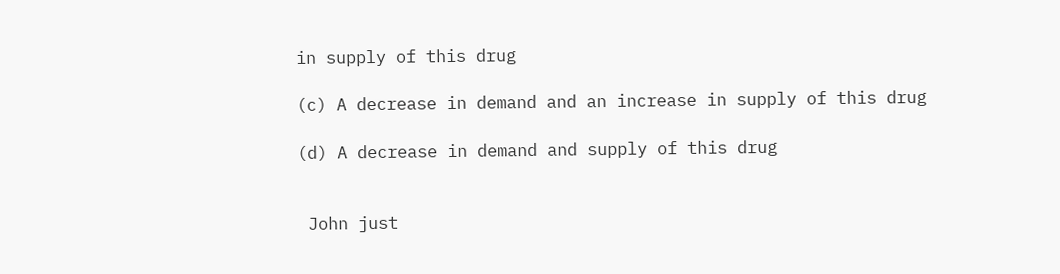in supply of this drug

(c) A decrease in demand and an increase in supply of this drug

(d) A decrease in demand and supply of this drug


 John just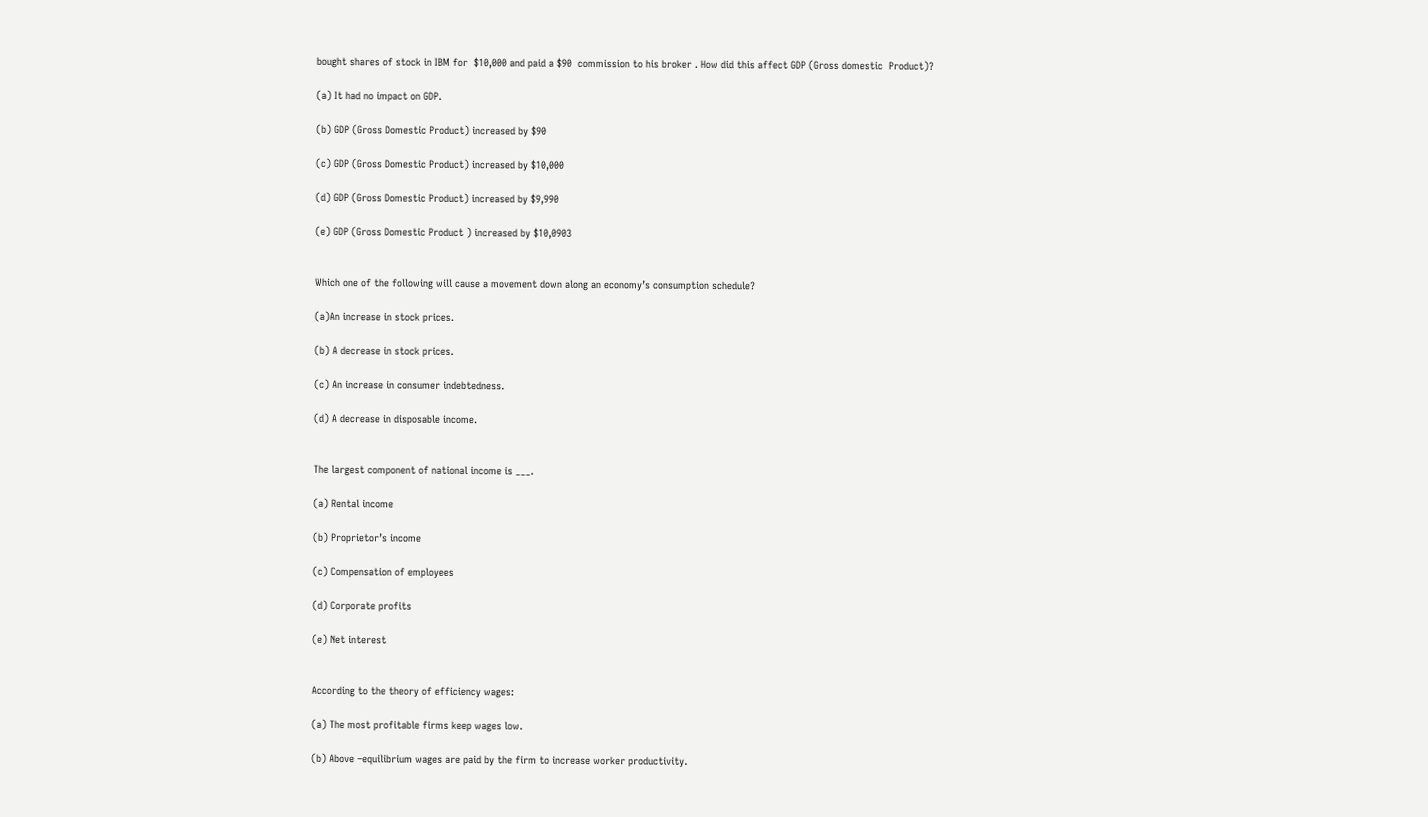bought shares of stock in IBM for  $10,000 and paid a $90  commission to his broker . How did this affect GDP (Gross domestic  Product)?

(a) It had no impact on GDP.

(b) GDP (Gross Domestic Product) increased by $90

(c) GDP (Gross Domestic Product) increased by $10,000

(d) GDP (Gross Domestic Product) increased by $9,990

(e) GDP (Gross Domestic Product ) increased by $10,0903


Which one of the following will cause a movement down along an economy’s consumption schedule?

(a)An increase in stock prices.

(b) A decrease in stock prices.

(c) An increase in consumer indebtedness.

(d) A decrease in disposable income.


The largest component of national income is ___.

(a) Rental income

(b) Proprietor’s income

(c) Compensation of employees

(d) Corporate profits

(e) Net interest


According to the theory of efficiency wages:

(a) The most profitable firms keep wages low.

(b) Above –equilibrium wages are paid by the firm to increase worker productivity.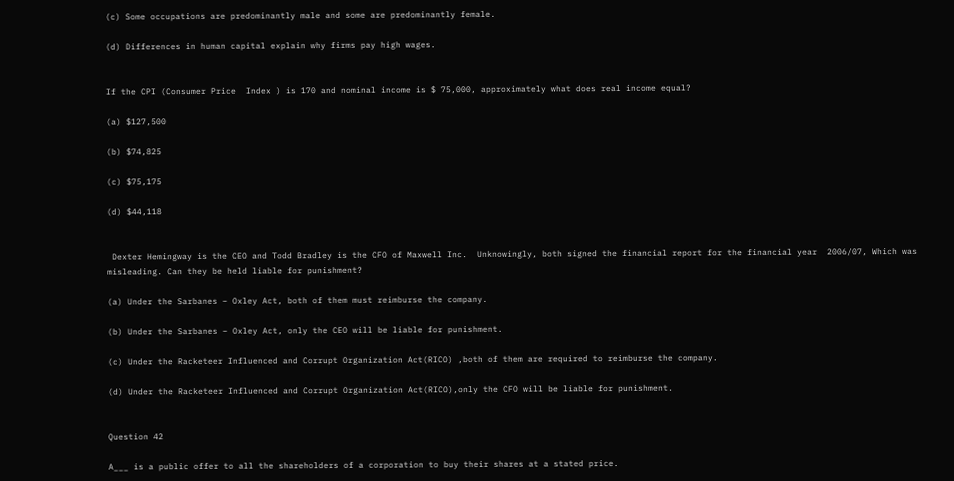(c) Some occupations are predominantly male and some are predominantly female.

(d) Differences in human capital explain why firms pay high wages.


If the CPI (Consumer Price  Index ) is 170 and nominal income is $ 75,000, approximately what does real income equal?

(a) $127,500

(b) $74,825

(c) $75,175

(d) $44,118


 Dexter Hemingway is the CEO and Todd Bradley is the CFO of Maxwell Inc.  Unknowingly, both signed the financial report for the financial year  2006/07, Which was misleading. Can they be held liable for punishment?

(a) Under the Sarbanes – Oxley Act, both of them must reimburse the company.

(b) Under the Sarbanes – Oxley Act, only the CEO will be liable for punishment.

(c) Under the Racketeer Influenced and Corrupt Organization Act(RICO) ,both of them are required to reimburse the company.

(d) Under the Racketeer Influenced and Corrupt Organization Act(RICO),only the CFO will be liable for punishment.


Question 42

A___ is a public offer to all the shareholders of a corporation to buy their shares at a stated price.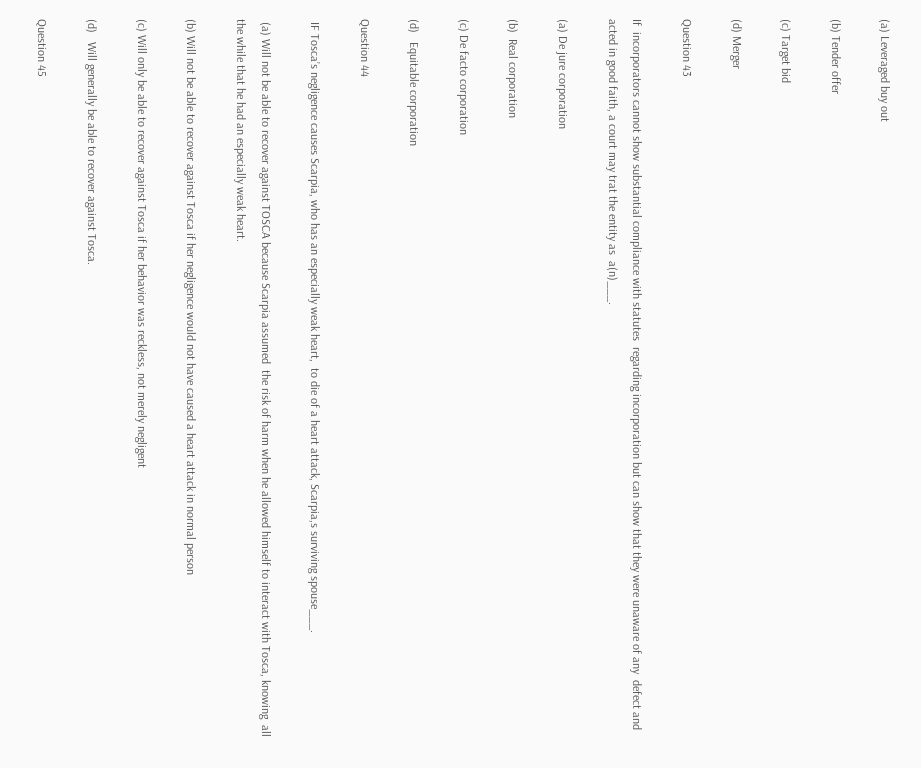(a) Leveraged buy out

(b) Tender offer

(c) Target bid

(d) Merger

Question 43

If  incorporators cannot show substantial compliance with statutes  regarding incorporation but can show that they were unaware of any  defect and acted in good faith, a court may trat the entity as  a(n)___.

(a) De jure corporation

(b)  Real corporation

(c) De facto corporation

(d)   Equitable corporation

Question 44

 IF Tosca’s negligence causes Scarpia, who has an especially weak heart,  to die of a heart attack, Scarpia,s surviving spouse___.

 (a) Will not be able to recover against TOSCA because Scarpia assumed  the risk of harm when he allowed himself to interact with Tosca, knowing  all the while that he had an especially weak heart.

(b) Will not be able to recover against Tosca if her negligence would not have caused a heart attack in normal person

(c) Will only be able to recover against Tosca if her behavior was reckless, not merely negligent

(d)   Will generally be able to recover against Tosca.

Question 45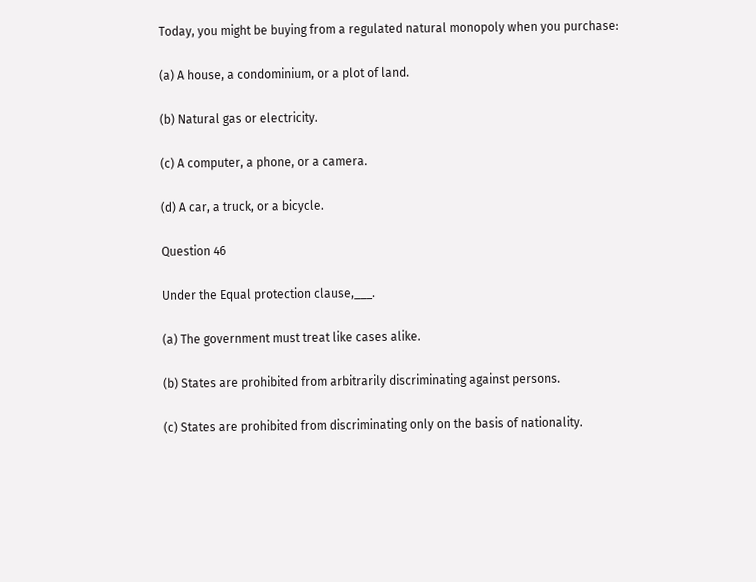Today, you might be buying from a regulated natural monopoly when you purchase:

(a) A house, a condominium, or a plot of land.

(b) Natural gas or electricity.

(c) A computer, a phone, or a camera.

(d) A car, a truck, or a bicycle.

Question 46

Under the Equal protection clause,___.

(a) The government must treat like cases alike.

(b) States are prohibited from arbitrarily discriminating against persons.

(c) States are prohibited from discriminating only on the basis of nationality.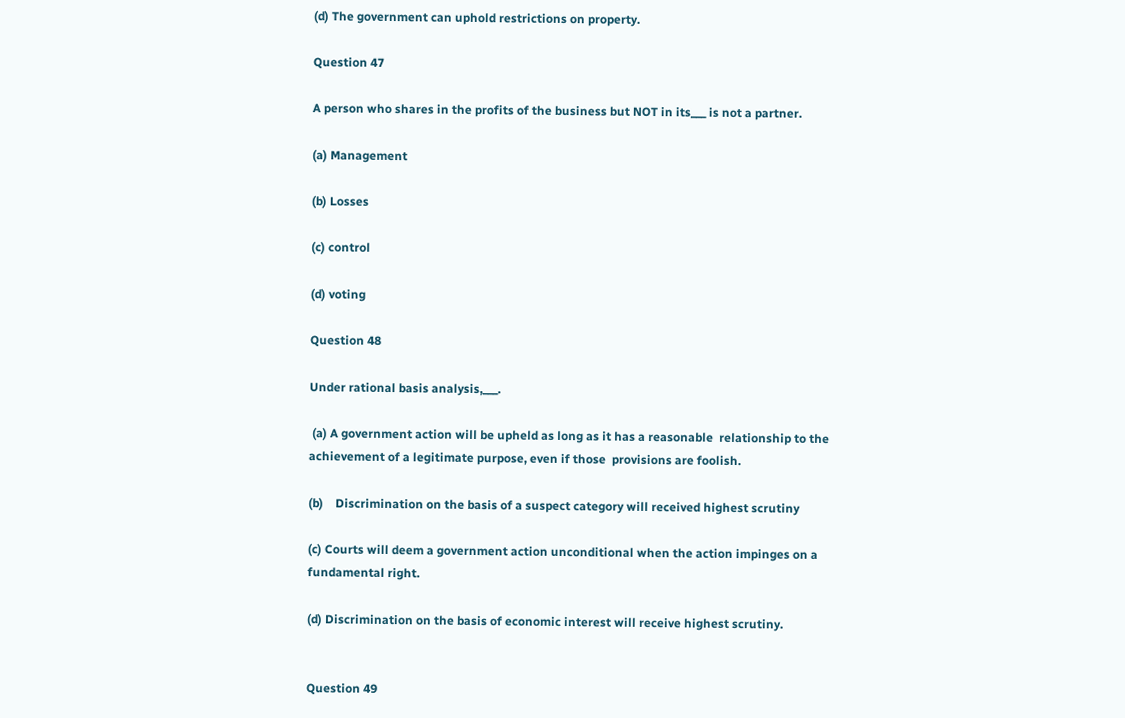(d) The government can uphold restrictions on property.

Question 47

A person who shares in the profits of the business but NOT in its___ is not a partner.

(a) Management

(b) Losses

(c) control

(d) voting

Question 48

Under rational basis analysis,___.

 (a) A government action will be upheld as long as it has a reasonable  relationship to the achievement of a legitimate purpose, even if those  provisions are foolish.

(b)    Discrimination on the basis of a suspect category will received highest scrutiny

(c) Courts will deem a government action unconditional when the action impinges on a fundamental right.

(d) Discrimination on the basis of economic interest will receive highest scrutiny.


Question 49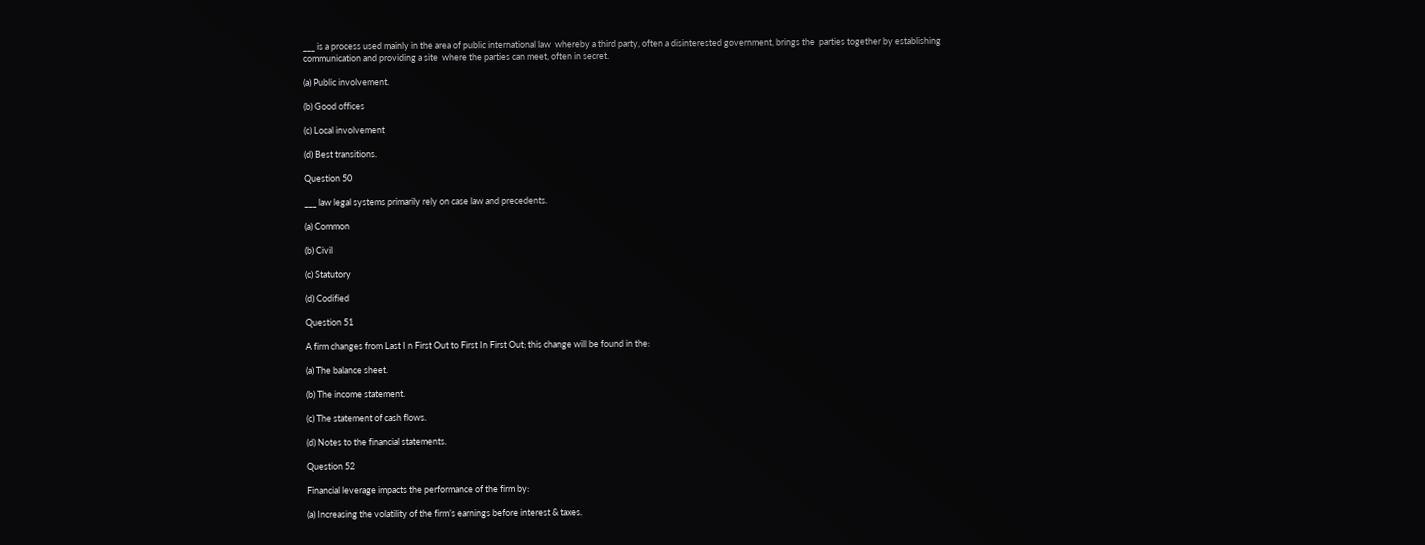___ is a process used mainly in the area of public international law  whereby a third party, often a disinterested government, brings the  parties together by establishing communication and providing a site  where the parties can meet, often in secret.

(a) Public involvement.

(b) Good offices

(c) Local involvement

(d) Best transitions.

Question 50

___ law legal systems primarily rely on case law and precedents.

(a) Common

(b) Civil

(c) Statutory

(d) Codified

Question 51

A firm changes from Last I n First Out to First In First Out; this change will be found in the:

(a) The balance sheet.

(b) The income statement.

(c) The statement of cash flows.

(d) Notes to the financial statements.

Question 52

Financial leverage impacts the performance of the firm by:

(a) Increasing the volatility of the firm’s earnings before interest & taxes.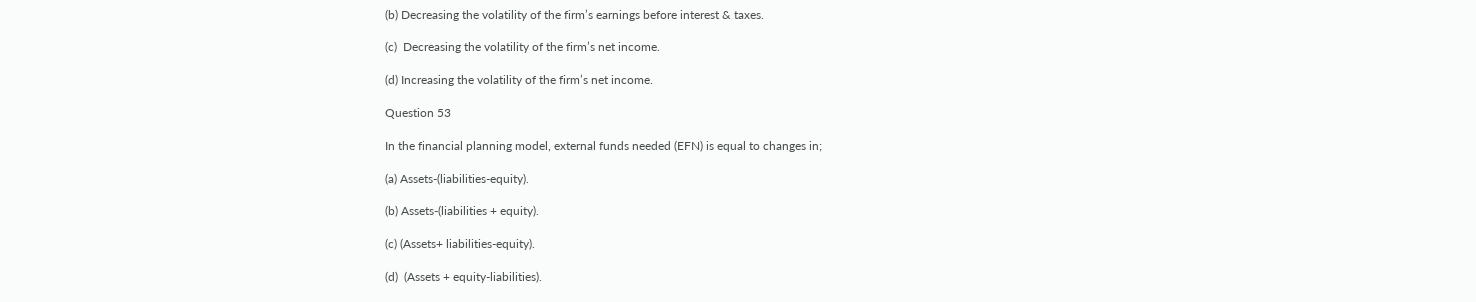(b) Decreasing the volatility of the firm’s earnings before interest & taxes.

(c)  Decreasing the volatility of the firm’s net income.

(d) Increasing the volatility of the firm’s net income.

Question 53

In the financial planning model, external funds needed (EFN) is equal to changes in;

(a) Assets-(liabilities-equity).

(b) Assets-(liabilities + equity).

(c) (Assets+ liabilities-equity).

(d)  (Assets + equity-liabilities).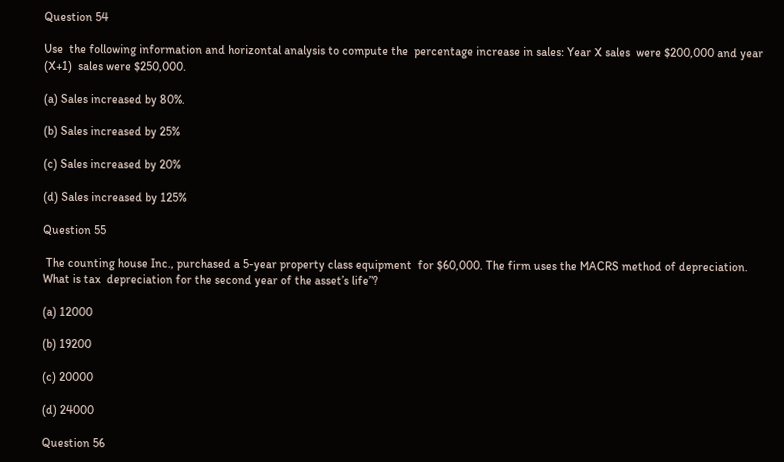Question 54

Use  the following information and horizontal analysis to compute the  percentage increase in sales: Year X sales  were $200,000 and year (X+1)  sales were $250,000.

(a) Sales increased by 80%.

(b) Sales increased by 25%

(c) Sales increased by 20%

(d) Sales increased by 125%

Question 55

 The counting house Inc., purchased a 5-year property class equipment  for $60,000. The firm uses the MACRS method of depreciation. What is tax  depreciation for the second year of the asset’s life”?

(a) 12000

(b) 19200

(c) 20000

(d) 24000

Question 56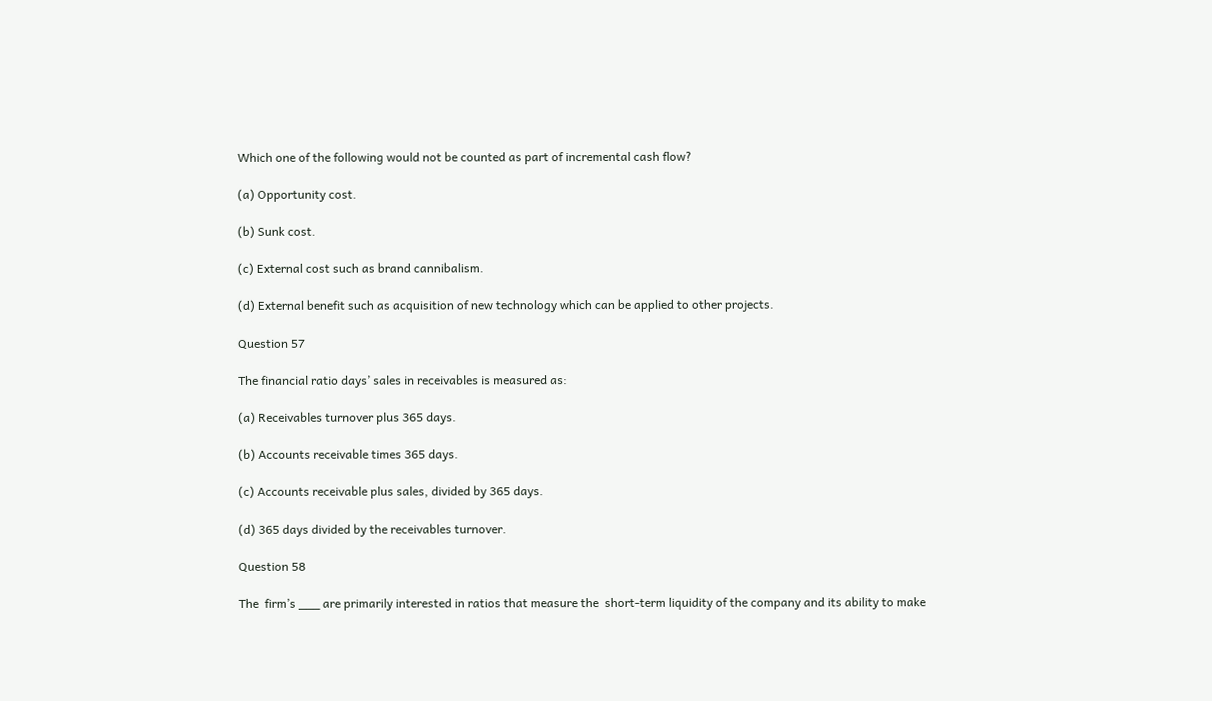Which one of the following would not be counted as part of incremental cash flow?

(a) Opportunity cost.

(b) Sunk cost.

(c) External cost such as brand cannibalism.

(d) External benefit such as acquisition of new technology which can be applied to other projects.

Question 57

The financial ratio days’ sales in receivables is measured as:

(a) Receivables turnover plus 365 days.

(b) Accounts receivable times 365 days.

(c) Accounts receivable plus sales, divided by 365 days.

(d) 365 days divided by the receivables turnover.

Question 58

The  firm’s ___ are primarily interested in ratios that measure the  short-term liquidity of the company and its ability to make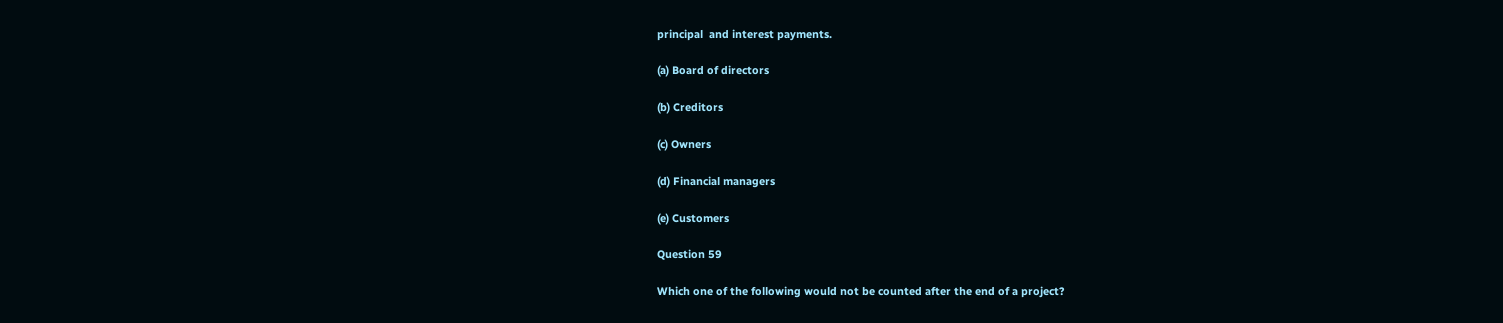principal  and interest payments.

(a) Board of directors

(b) Creditors

(c) Owners

(d) Financial managers

(e) Customers

Question 59

Which one of the following would not be counted after the end of a project?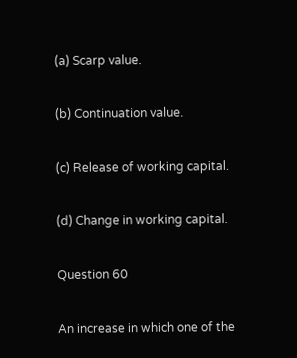(a) Scarp value.

(b) Continuation value.

(c) Release of working capital.

(d) Change in working capital.

Question 60

An increase in which one of the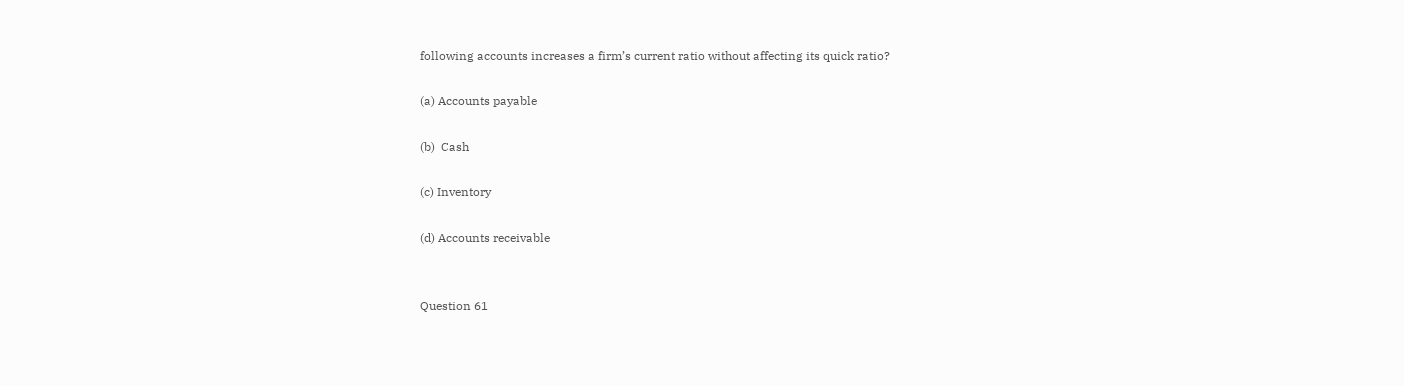following accounts increases a firm’s current ratio without affecting its quick ratio?

(a) Accounts payable

(b)  Cash

(c) Inventory

(d) Accounts receivable


Question 61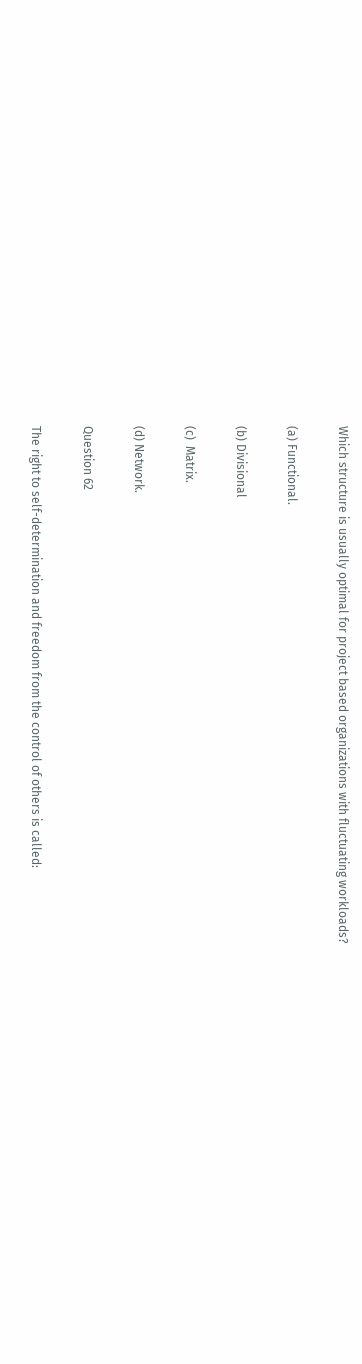Which structure is usually optimal for project based organizations with fluctuating workloads?

(a) Functional.

(b) Divisional

(c)  Matrix.

(d) Network.

Question 62

The right to self-determination and freedom from the control of others is called: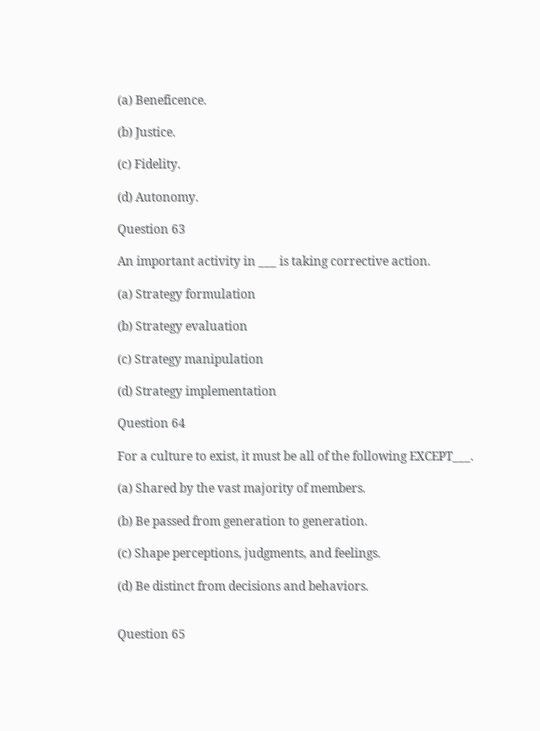(a) Beneficence.

(b) Justice.

(c) Fidelity.

(d) Autonomy.

Question 63

An important activity in ___ is taking corrective action.

(a) Strategy formulation

(b) Strategy evaluation

(c) Strategy manipulation

(d) Strategy implementation

Question 64

For a culture to exist, it must be all of the following EXCEPT___.

(a) Shared by the vast majority of members.

(b) Be passed from generation to generation.

(c) Shape perceptions, judgments, and feelings.

(d) Be distinct from decisions and behaviors.


Question 65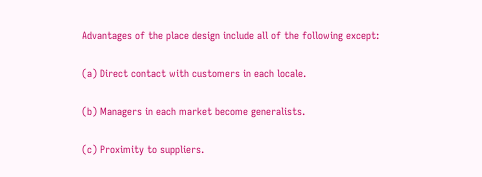Advantages of the place design include all of the following except:

(a) Direct contact with customers in each locale.

(b) Managers in each market become generalists.

(c) Proximity to suppliers.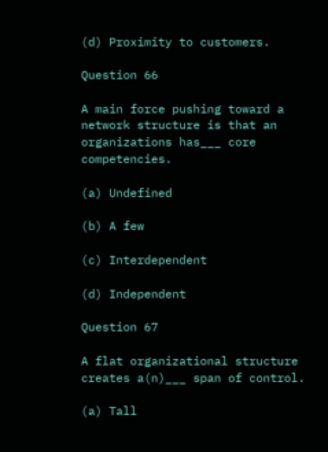(d) Proximity to customers.

Question 66

A main force pushing toward a network structure is that an organizations has___ core competencies.

(a) Undefined

(b) A few

(c) Interdependent

(d) Independent

Question 67

A flat organizational structure creates a(n)___ span of control.

(a) Tall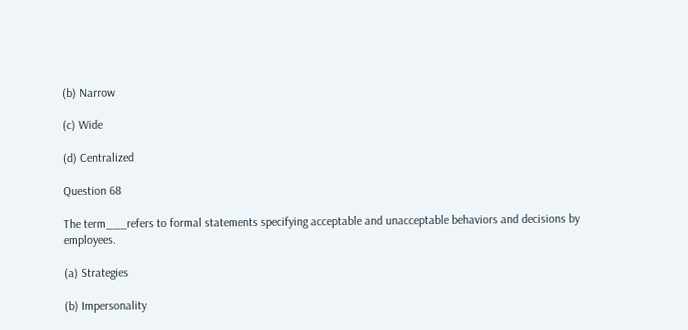(b) Narrow

(c) Wide

(d) Centralized

Question 68

The term___refers to formal statements specifying acceptable and unacceptable behaviors and decisions by employees.

(a) Strategies

(b) Impersonality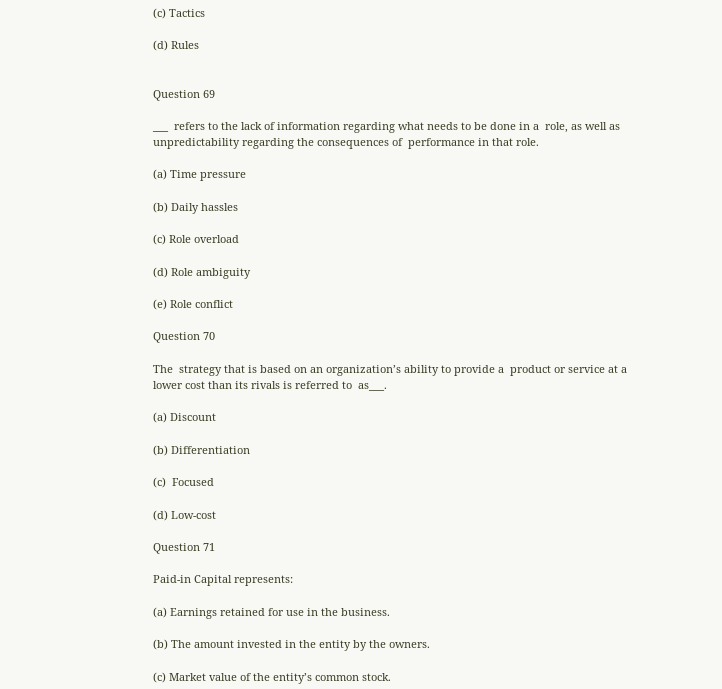(c) Tactics

(d) Rules


Question 69

___  refers to the lack of information regarding what needs to be done in a  role, as well as unpredictability regarding the consequences of  performance in that role.

(a) Time pressure

(b) Daily hassles

(c) Role overload

(d) Role ambiguity

(e) Role conflict

Question 70

The  strategy that is based on an organization’s ability to provide a  product or service at a lower cost than its rivals is referred to  as___.

(a) Discount

(b) Differentiation

(c)  Focused

(d) Low-cost

Question 71

Paid-in Capital represents:

(a) Earnings retained for use in the business.

(b) The amount invested in the entity by the owners.

(c) Market value of the entity’s common stock.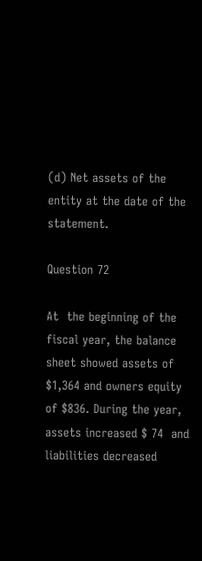(d) Net assets of the entity at the date of the statement.

Question 72

At  the beginning of the fiscal year, the balance sheet showed assets of  $1,364 and owners equity of $836. During the year, assets increased $ 74  and liabilities decreased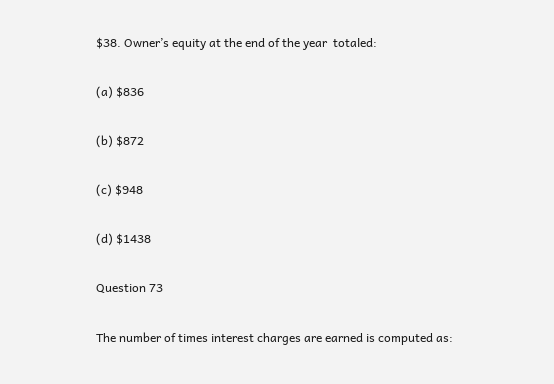$38. Owner’s equity at the end of the year  totaled:

(a) $836

(b) $872

(c) $948

(d) $1438

Question 73

The number of times interest charges are earned is computed as: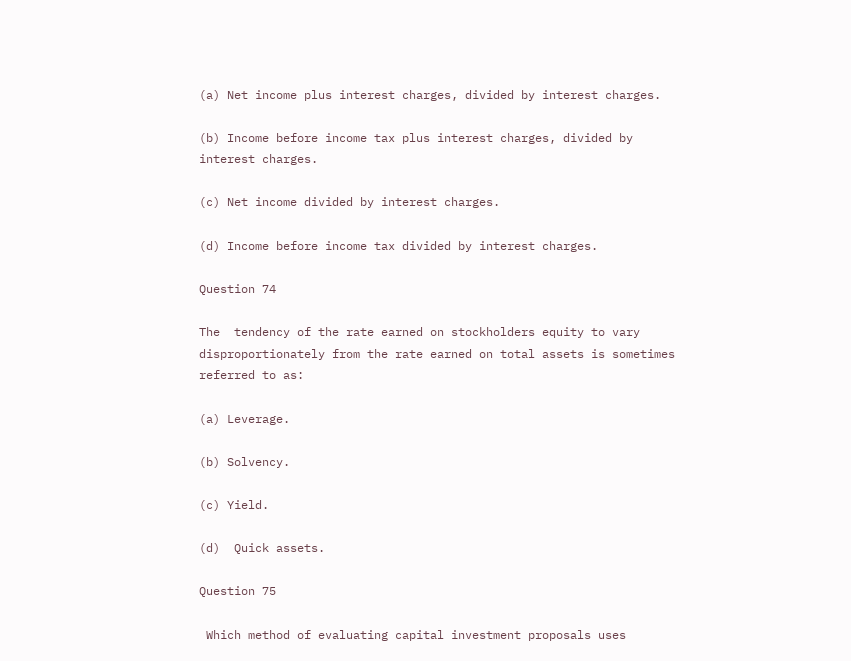(a) Net income plus interest charges, divided by interest charges.

(b) Income before income tax plus interest charges, divided by interest charges.

(c) Net income divided by interest charges.

(d) Income before income tax divided by interest charges.

Question 74

The  tendency of the rate earned on stockholders equity to vary  disproportionately from the rate earned on total assets is sometimes  referred to as:

(a) Leverage.

(b) Solvency.

(c) Yield.

(d)  Quick assets.

Question 75

 Which method of evaluating capital investment proposals uses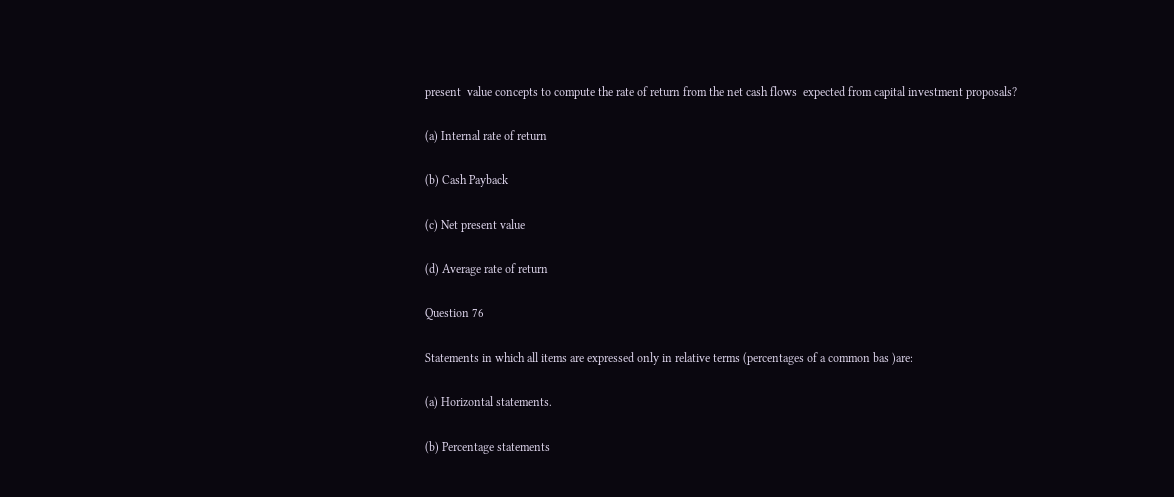present  value concepts to compute the rate of return from the net cash flows  expected from capital investment proposals?

(a) Internal rate of return

(b) Cash Payback

(c) Net present value

(d) Average rate of return

Question 76

Statements in which all items are expressed only in relative terms (percentages of a common bas )are:

(a) Horizontal statements.

(b) Percentage statements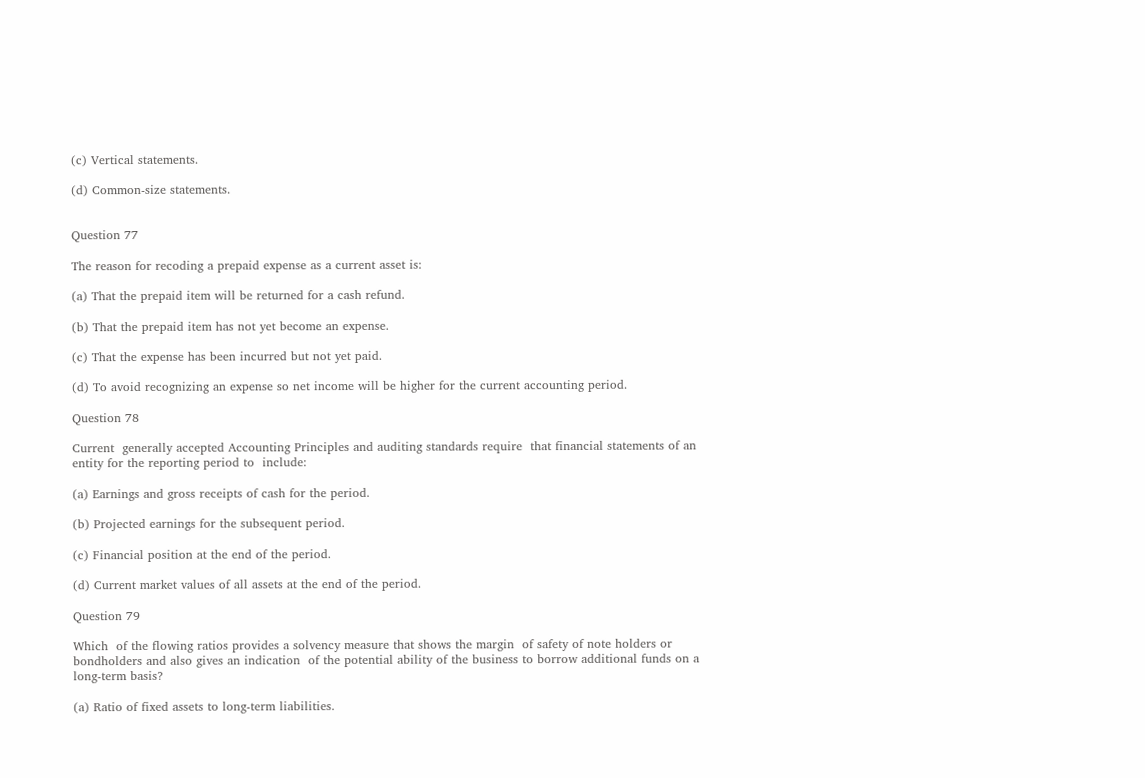(c) Vertical statements.

(d) Common-size statements.


Question 77

The reason for recoding a prepaid expense as a current asset is:

(a) That the prepaid item will be returned for a cash refund.

(b) That the prepaid item has not yet become an expense.

(c) That the expense has been incurred but not yet paid.

(d) To avoid recognizing an expense so net income will be higher for the current accounting period.

Question 78

Current  generally accepted Accounting Principles and auditing standards require  that financial statements of an entity for the reporting period to  include:

(a) Earnings and gross receipts of cash for the period.

(b) Projected earnings for the subsequent period.

(c) Financial position at the end of the period.

(d) Current market values of all assets at the end of the period.

Question 79

Which  of the flowing ratios provides a solvency measure that shows the margin  of safety of note holders or bondholders and also gives an indication  of the potential ability of the business to borrow additional funds on a  long-term basis?

(a) Ratio of fixed assets to long-term liabilities.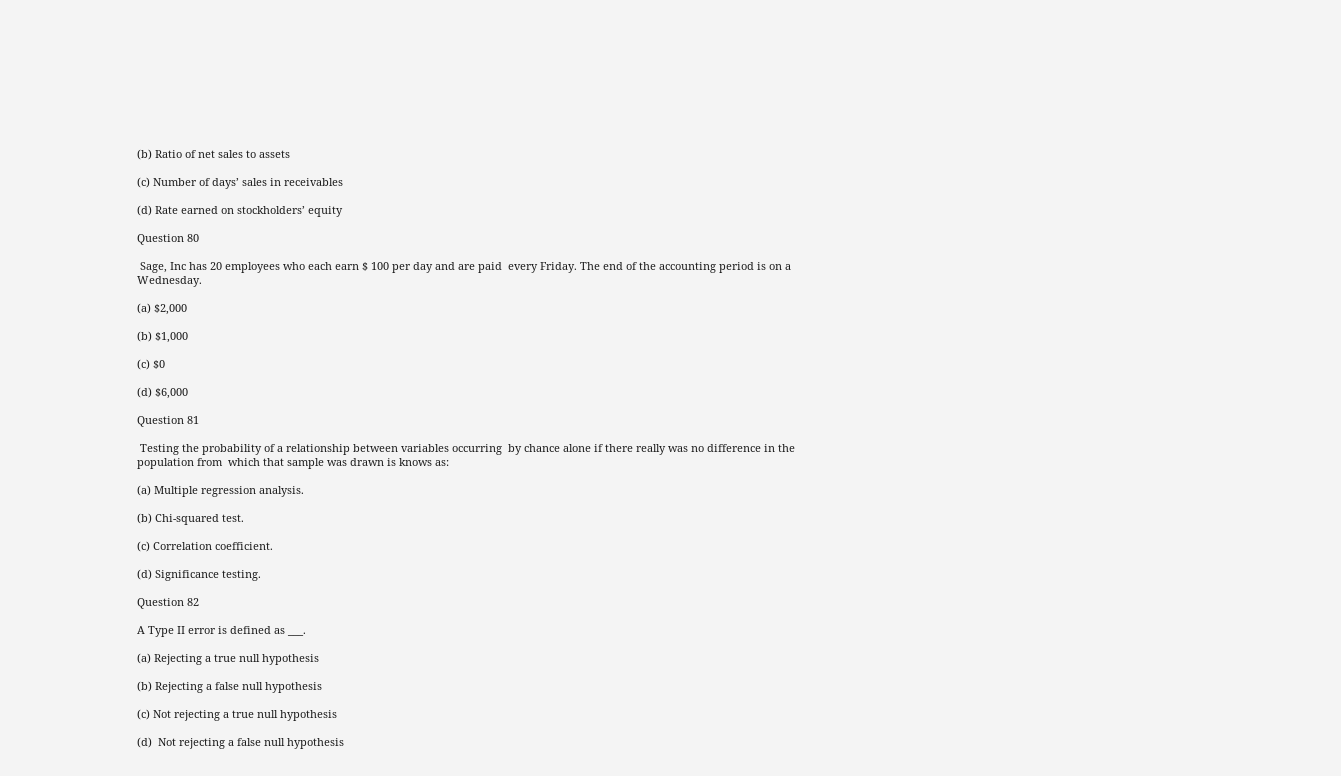(b) Ratio of net sales to assets

(c) Number of days’ sales in receivables

(d) Rate earned on stockholders’ equity

Question 80

 Sage, Inc has 20 employees who each earn $ 100 per day and are paid  every Friday. The end of the accounting period is on a Wednesday.

(a) $2,000

(b) $1,000

(c) $0

(d) $6,000

Question 81

 Testing the probability of a relationship between variables occurring  by chance alone if there really was no difference in the population from  which that sample was drawn is knows as:

(a) Multiple regression analysis.

(b) Chi-squared test.

(c) Correlation coefficient.

(d) Significance testing.

Question 82

A Type II error is defined as ___.

(a) Rejecting a true null hypothesis

(b) Rejecting a false null hypothesis

(c) Not rejecting a true null hypothesis

(d)  Not rejecting a false null hypothesis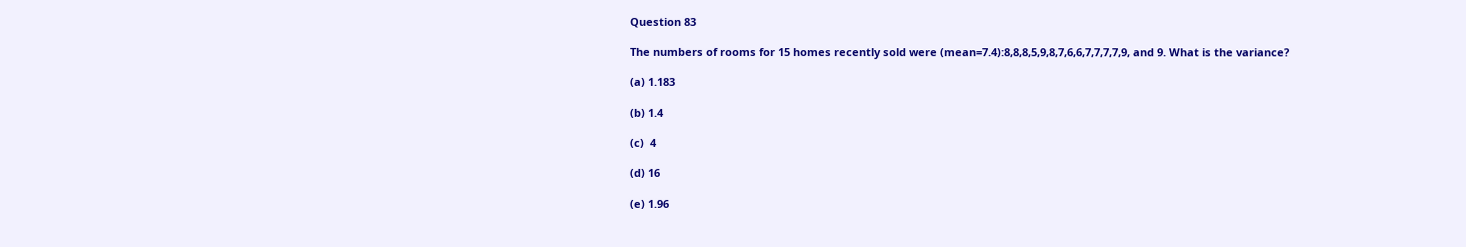Question 83

The numbers of rooms for 15 homes recently sold were (mean=7.4):8,8,8,5,9,8,7,6,6,7,7,7,7,9, and 9. What is the variance?

(a) 1.183

(b) 1.4

(c)  4

(d) 16

(e) 1.96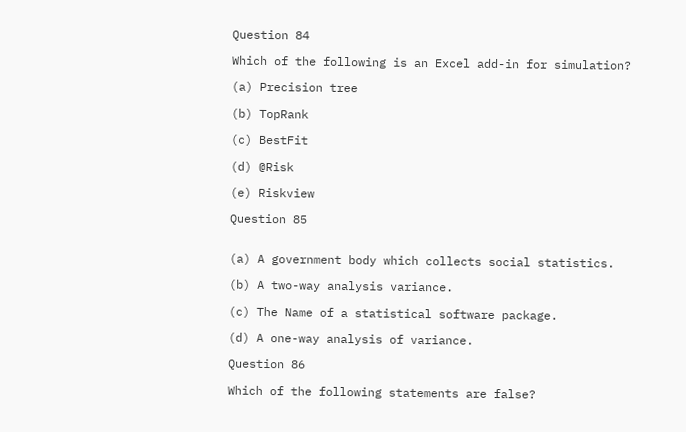Question 84

Which of the following is an Excel add-in for simulation?

(a) Precision tree

(b) TopRank

(c) BestFit

(d) @Risk

(e) Riskview

Question 85


(a) A government body which collects social statistics.

(b) A two-way analysis variance.

(c) The Name of a statistical software package.

(d) A one-way analysis of variance.

Question 86

Which of the following statements are false?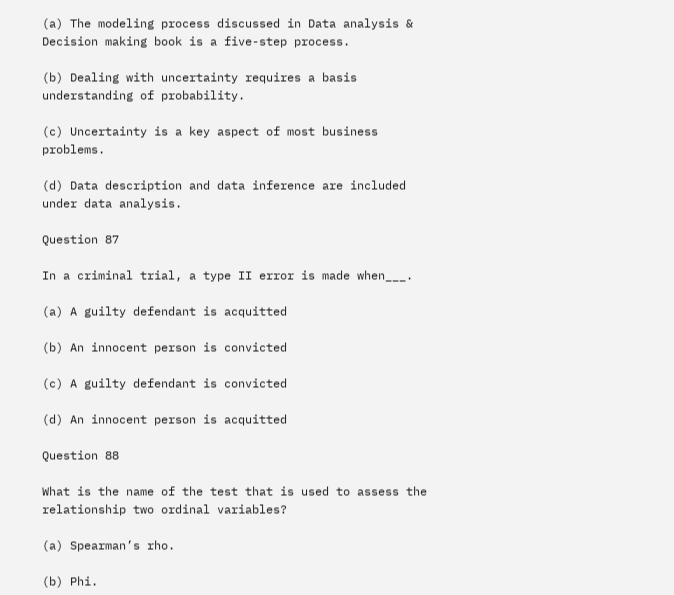(a) The modeling process discussed in Data analysis & Decision making book is a five-step process.

(b) Dealing with uncertainty requires a basis understanding of probability.

(c) Uncertainty is a key aspect of most business problems.

(d) Data description and data inference are included under data analysis.

Question 87

In a criminal trial, a type II error is made when___.

(a) A guilty defendant is acquitted

(b) An innocent person is convicted

(c) A guilty defendant is convicted

(d) An innocent person is acquitted

Question 88

What is the name of the test that is used to assess the relationship two ordinal variables?

(a) Spearman’s rho.

(b) Phi.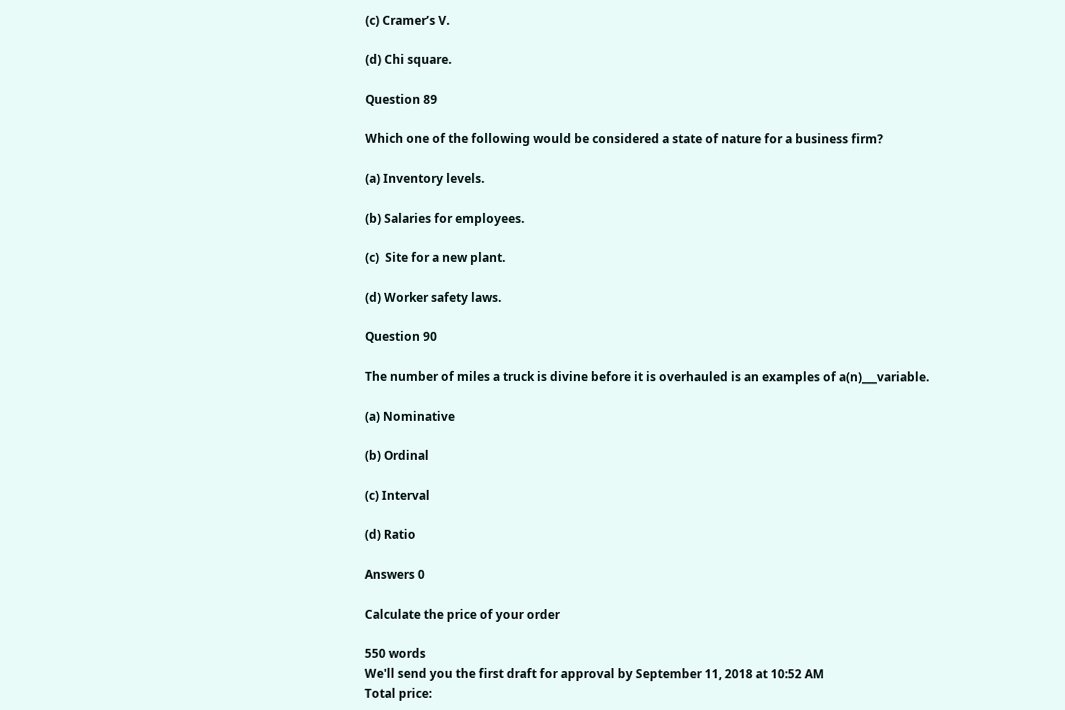(c) Cramer’s V.

(d) Chi square.

Question 89

Which one of the following would be considered a state of nature for a business firm?

(a) Inventory levels.

(b) Salaries for employees.

(c)  Site for a new plant.

(d) Worker safety laws.

Question 90

The number of miles a truck is divine before it is overhauled is an examples of a(n)___variable.

(a) Nominative

(b) Ordinal

(c) Interval

(d) Ratio

Answers 0

Calculate the price of your order

550 words
We'll send you the first draft for approval by September 11, 2018 at 10:52 AM
Total price: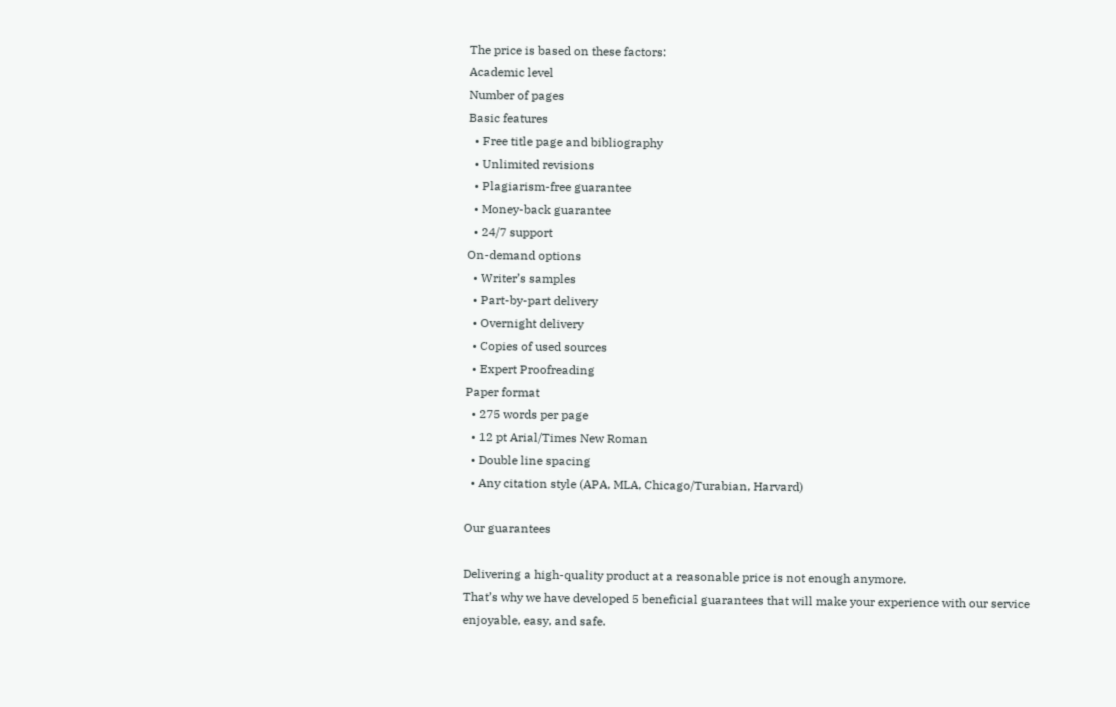The price is based on these factors:
Academic level
Number of pages
Basic features
  • Free title page and bibliography
  • Unlimited revisions
  • Plagiarism-free guarantee
  • Money-back guarantee
  • 24/7 support
On-demand options
  • Writer’s samples
  • Part-by-part delivery
  • Overnight delivery
  • Copies of used sources
  • Expert Proofreading
Paper format
  • 275 words per page
  • 12 pt Arial/Times New Roman
  • Double line spacing
  • Any citation style (APA, MLA, Chicago/Turabian, Harvard)

Our guarantees

Delivering a high-quality product at a reasonable price is not enough anymore.
That’s why we have developed 5 beneficial guarantees that will make your experience with our service enjoyable, easy, and safe.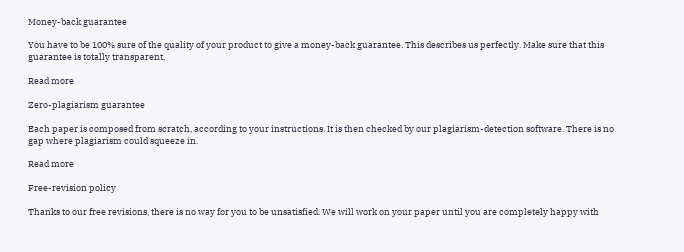Money-back guarantee

You have to be 100% sure of the quality of your product to give a money-back guarantee. This describes us perfectly. Make sure that this guarantee is totally transparent.

Read more

Zero-plagiarism guarantee

Each paper is composed from scratch, according to your instructions. It is then checked by our plagiarism-detection software. There is no gap where plagiarism could squeeze in.

Read more

Free-revision policy

Thanks to our free revisions, there is no way for you to be unsatisfied. We will work on your paper until you are completely happy with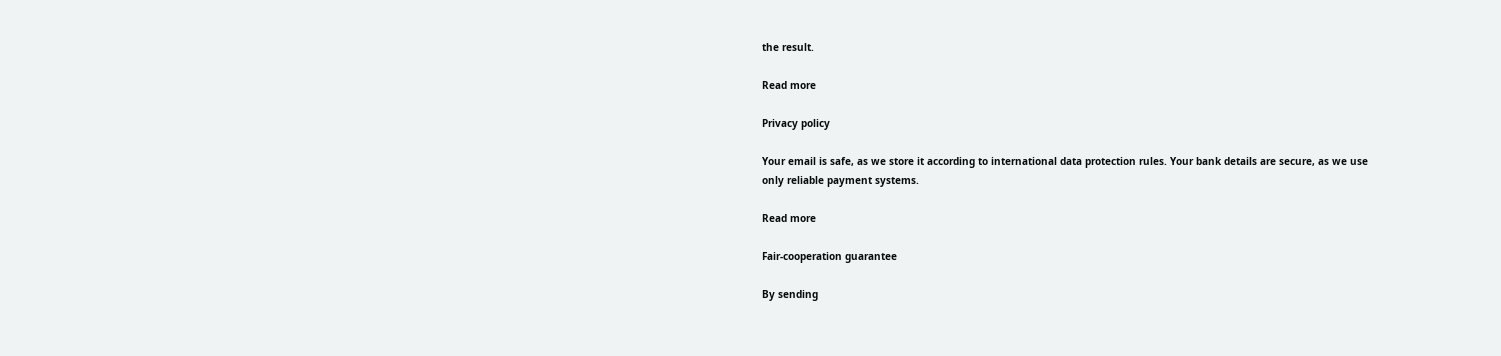the result.

Read more

Privacy policy

Your email is safe, as we store it according to international data protection rules. Your bank details are secure, as we use only reliable payment systems.

Read more

Fair-cooperation guarantee

By sending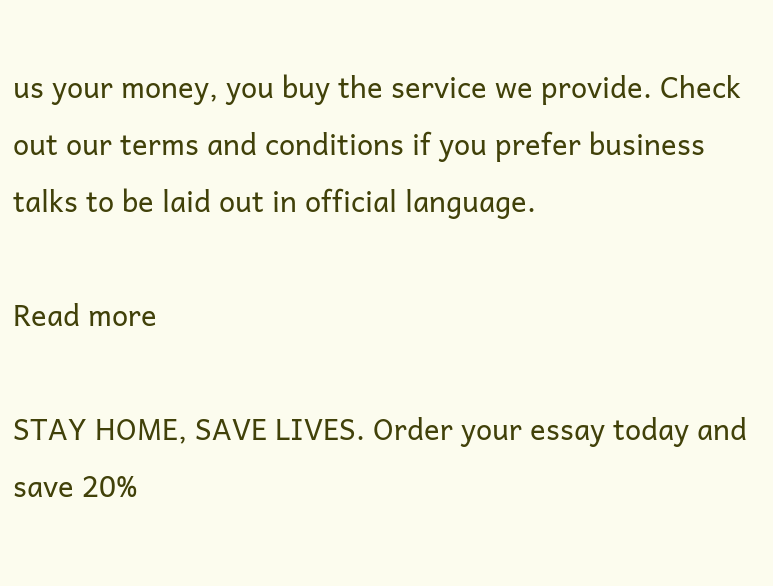us your money, you buy the service we provide. Check out our terms and conditions if you prefer business talks to be laid out in official language.

Read more

STAY HOME, SAVE LIVES. Order your essay today and save 20%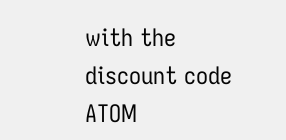with the discount code ATOM